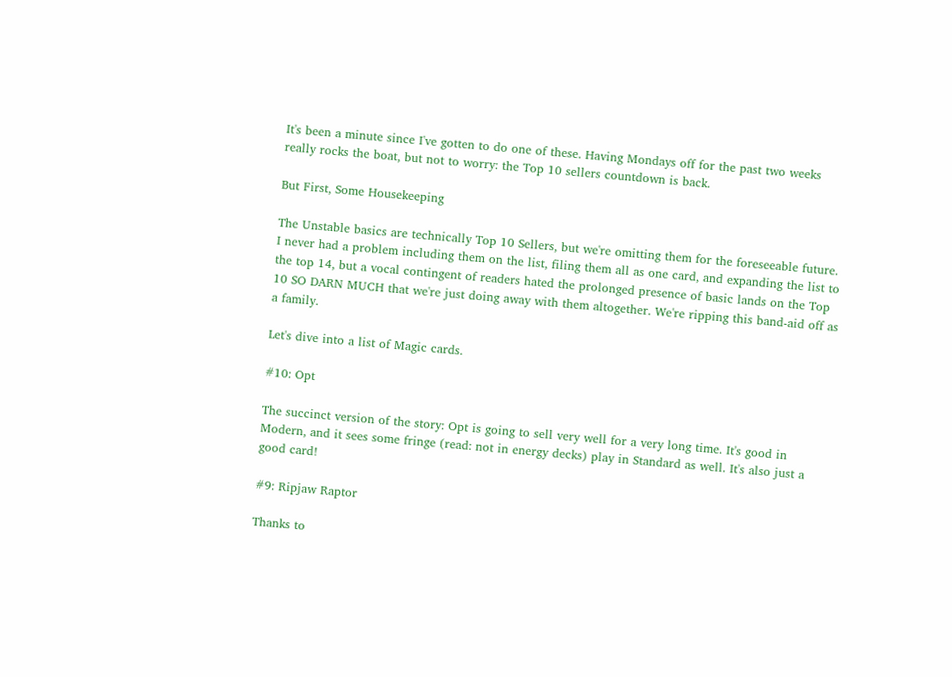It's been a minute since I've gotten to do one of these. Having Mondays off for the past two weeks really rocks the boat, but not to worry: the Top 10 sellers countdown is back.

But First, Some Housekeeping

The Unstable basics are technically Top 10 Sellers, but we're omitting them for the foreseeable future. I never had a problem including them on the list, filing them all as one card, and expanding the list to the top 14, but a vocal contingent of readers hated the prolonged presence of basic lands on the Top 10 SO DARN MUCH that we're just doing away with them altogether. We're ripping this band-aid off as a family.

Let's dive into a list of Magic cards.

#10: Opt

The succinct version of the story: Opt is going to sell very well for a very long time. It's good in Modern, and it sees some fringe (read: not in energy decks) play in Standard as well. It's also just a good card!

#9: Ripjaw Raptor

Thanks to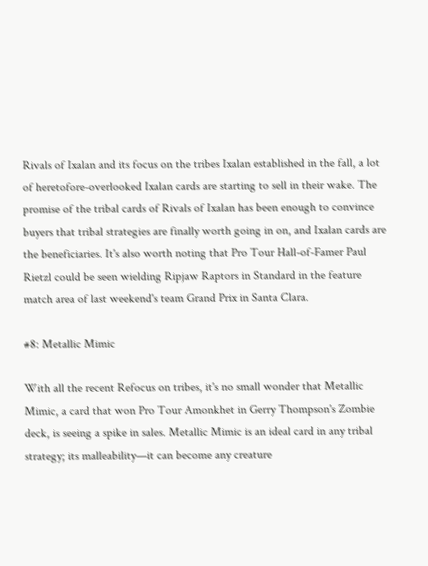Rivals of Ixalan and its focus on the tribes Ixalan established in the fall, a lot of heretofore-overlooked Ixalan cards are starting to sell in their wake. The promise of the tribal cards of Rivals of Ixalan has been enough to convince buyers that tribal strategies are finally worth going in on, and Ixalan cards are the beneficiaries. It's also worth noting that Pro Tour Hall-of-Famer Paul Rietzl could be seen wielding Ripjaw Raptors in Standard in the feature match area of last weekend's team Grand Prix in Santa Clara.

#8: Metallic Mimic

With all the recent Refocus on tribes, it's no small wonder that Metallic Mimic, a card that won Pro Tour Amonkhet in Gerry Thompson's Zombie deck, is seeing a spike in sales. Metallic Mimic is an ideal card in any tribal strategy; its malleability—it can become any creature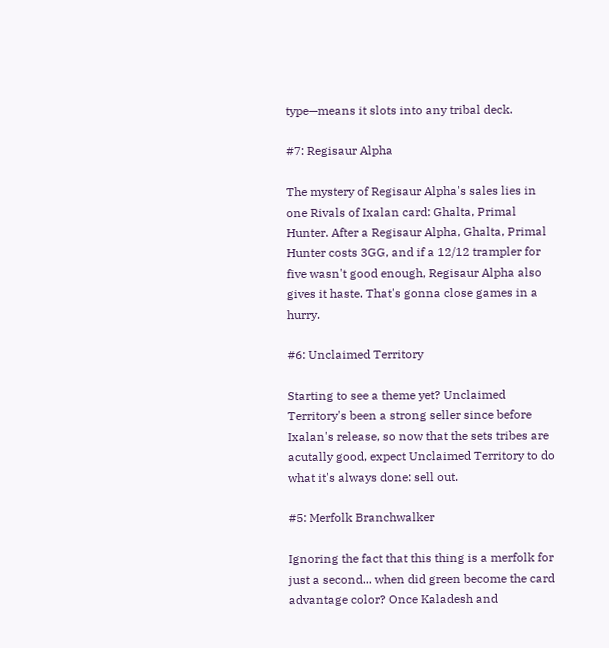type—means it slots into any tribal deck.

#7: Regisaur Alpha

The mystery of Regisaur Alpha's sales lies in one Rivals of Ixalan card: Ghalta, Primal Hunter. After a Regisaur Alpha, Ghalta, Primal Hunter costs 3GG, and if a 12/12 trampler for five wasn't good enough, Regisaur Alpha also gives it haste. That's gonna close games in a hurry.

#6: Unclaimed Territory

Starting to see a theme yet? Unclaimed Territory's been a strong seller since before Ixalan's release, so now that the sets tribes are acutally good, expect Unclaimed Territory to do what it's always done: sell out.

#5: Merfolk Branchwalker

Ignoring the fact that this thing is a merfolk for just a second... when did green become the card advantage color? Once Kaladesh and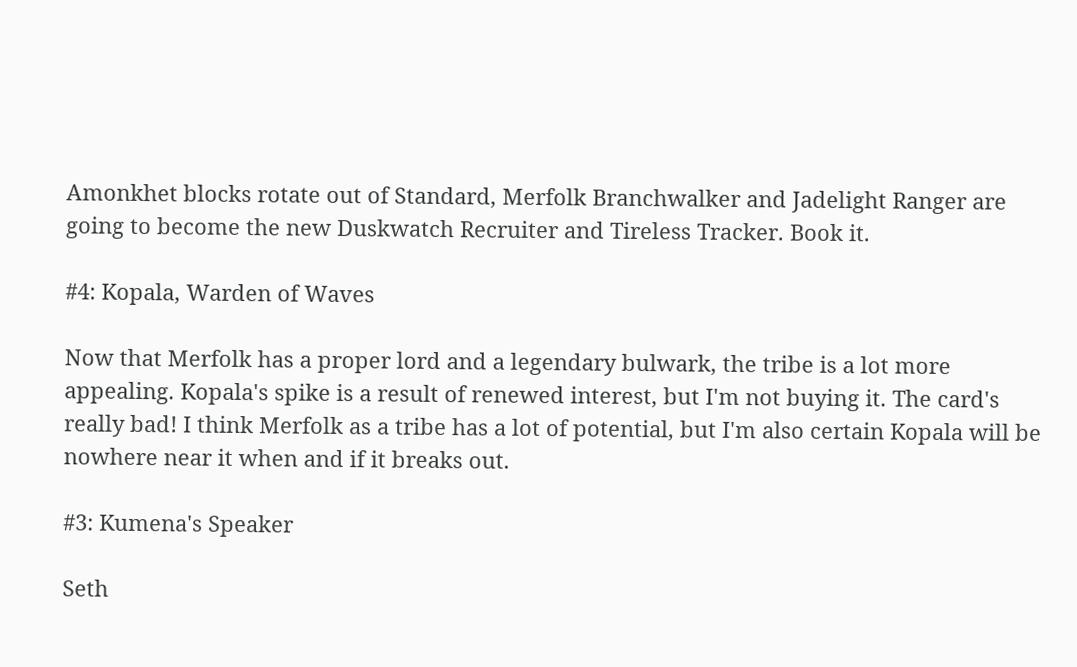Amonkhet blocks rotate out of Standard, Merfolk Branchwalker and Jadelight Ranger are going to become the new Duskwatch Recruiter and Tireless Tracker. Book it.

#4: Kopala, Warden of Waves

Now that Merfolk has a proper lord and a legendary bulwark, the tribe is a lot more appealing. Kopala's spike is a result of renewed interest, but I'm not buying it. The card's really bad! I think Merfolk as a tribe has a lot of potential, but I'm also certain Kopala will be nowhere near it when and if it breaks out.

#3: Kumena's Speaker

Seth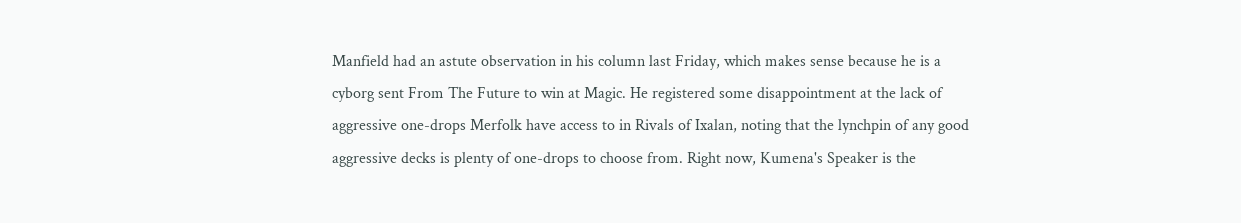Manfield had an astute observation in his column last Friday, which makes sense because he is a cyborg sent From The Future to win at Magic. He registered some disappointment at the lack of aggressive one-drops Merfolk have access to in Rivals of Ixalan, noting that the lynchpin of any good aggressive decks is plenty of one-drops to choose from. Right now, Kumena's Speaker is the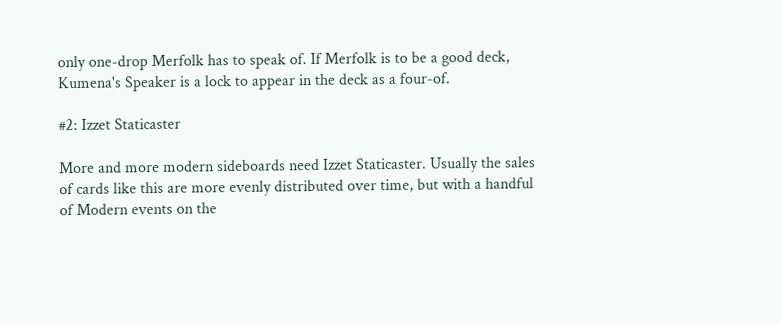only one-drop Merfolk has to speak of. If Merfolk is to be a good deck, Kumena's Speaker is a lock to appear in the deck as a four-of.

#2: Izzet Staticaster

More and more modern sideboards need Izzet Staticaster. Usually the sales of cards like this are more evenly distributed over time, but with a handful of Modern events on the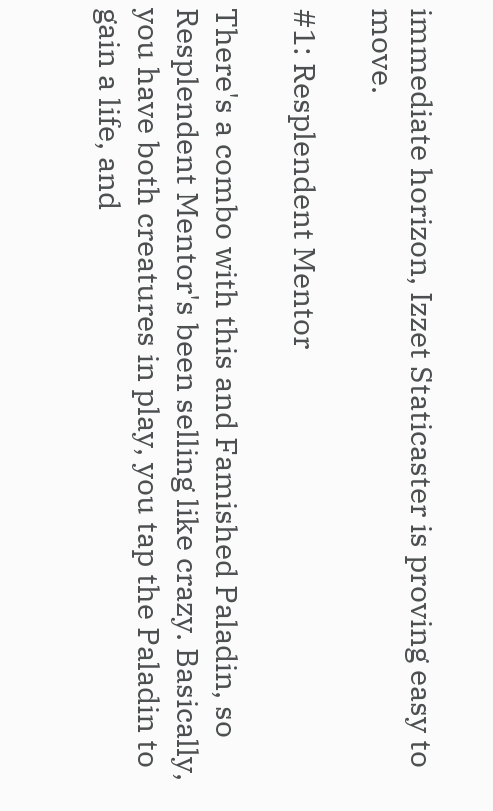immediate horizon, Izzet Staticaster is proving easy to move.

#1: Resplendent Mentor

There's a combo with this and Famished Paladin, so Resplendent Mentor's been selling like crazy. Basically, you have both creatures in play, you tap the Paladin to gain a life, and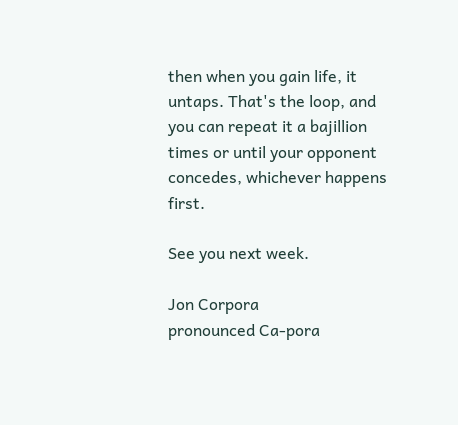then when you gain life, it untaps. That's the loop, and you can repeat it a bajillion times or until your opponent concedes, whichever happens first.

See you next week.

Jon Corpora
pronounced Ca-pora